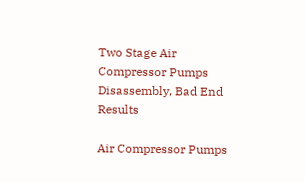Two Stage Air Compressor Pumps Disassembly, Bad End Results

Air Compressor Pumps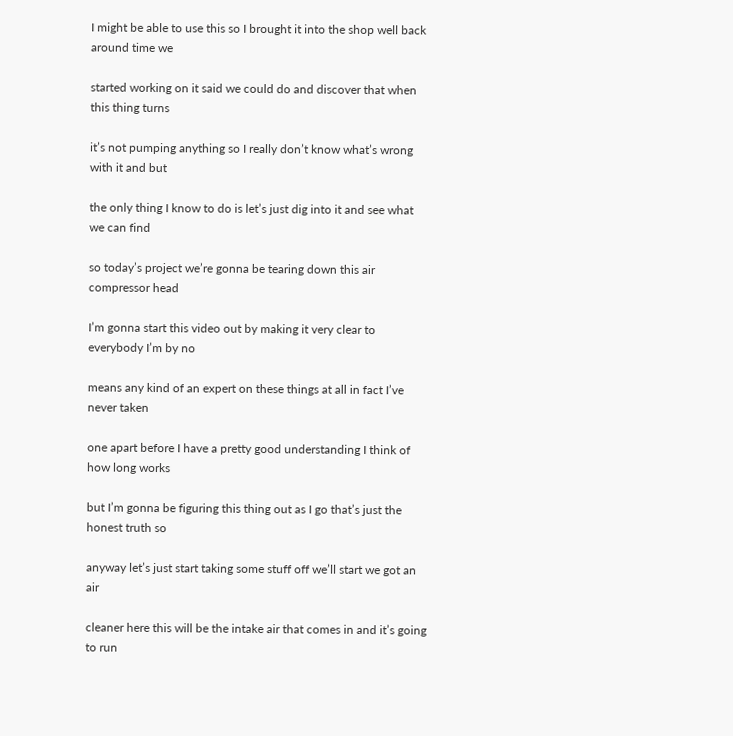I might be able to use this so I brought it into the shop well back around time we

started working on it said we could do and discover that when this thing turns

it’s not pumping anything so I really don’t know what’s wrong with it and but

the only thing I know to do is let’s just dig into it and see what we can find

so today’s project we’re gonna be tearing down this air compressor head

I’m gonna start this video out by making it very clear to everybody I’m by no

means any kind of an expert on these things at all in fact I’ve never taken

one apart before I have a pretty good understanding I think of how long works

but I’m gonna be figuring this thing out as I go that’s just the honest truth so

anyway let’s just start taking some stuff off we’ll start we got an air

cleaner here this will be the intake air that comes in and it’s going to run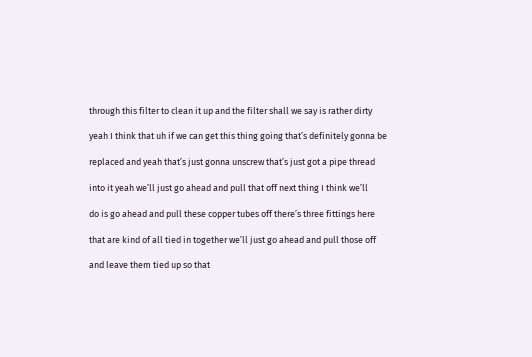through this filter to clean it up and the filter shall we say is rather dirty

yeah I think that uh if we can get this thing going that’s definitely gonna be

replaced and yeah that’s just gonna unscrew that’s just got a pipe thread

into it yeah we’ll just go ahead and pull that off next thing I think we’ll

do is go ahead and pull these copper tubes off there’s three fittings here

that are kind of all tied in together we’ll just go ahead and pull those off

and leave them tied up so that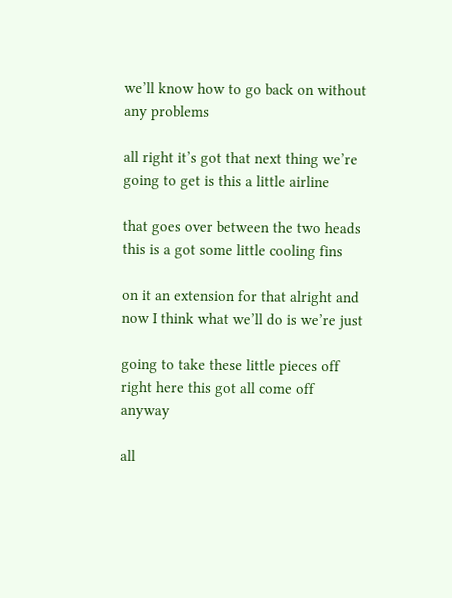we’ll know how to go back on without any problems

all right it’s got that next thing we’re going to get is this a little airline

that goes over between the two heads this is a got some little cooling fins

on it an extension for that alright and now I think what we’ll do is we’re just

going to take these little pieces off right here this got all come off anyway

all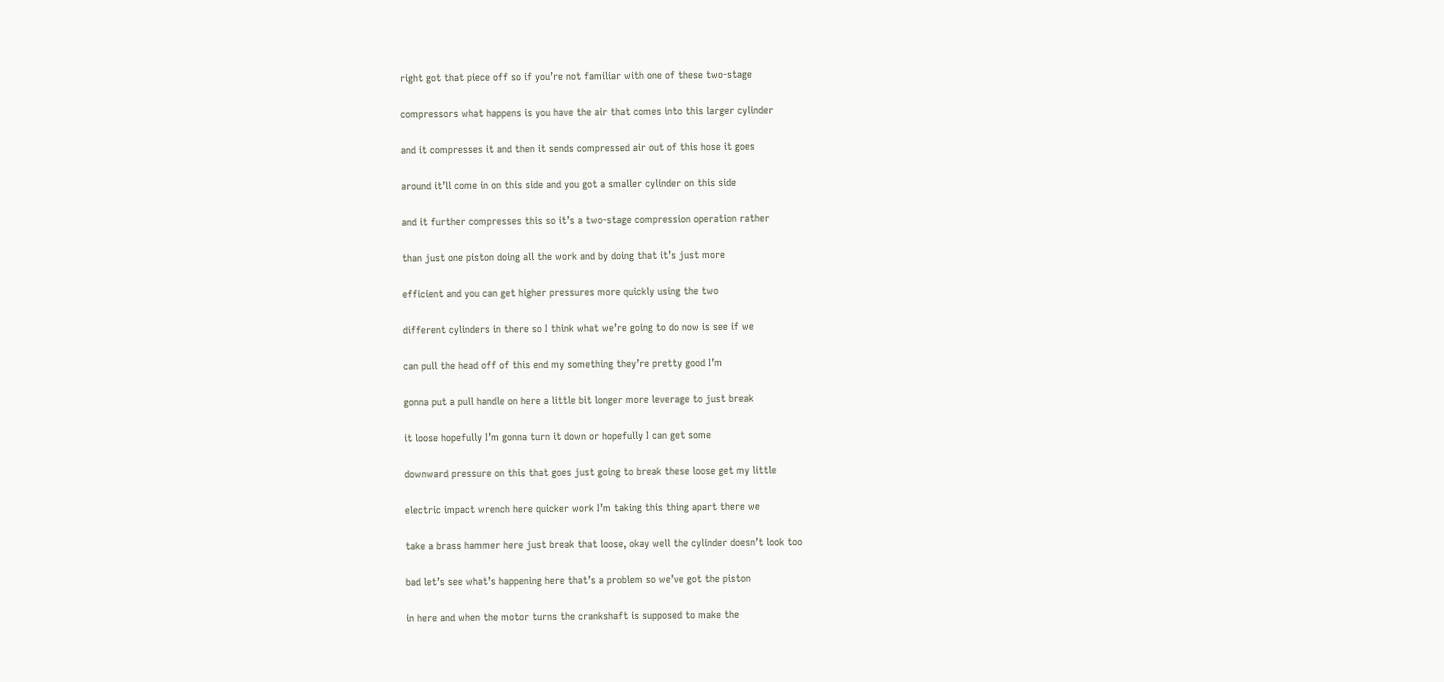right got that piece off so if you’re not familiar with one of these two-stage

compressors what happens is you have the air that comes into this larger cylinder

and it compresses it and then it sends compressed air out of this hose it goes

around it’ll come in on this side and you got a smaller cylinder on this side

and it further compresses this so it’s a two-stage compression operation rather

than just one piston doing all the work and by doing that it’s just more

efficient and you can get higher pressures more quickly using the two

different cylinders in there so I think what we’re going to do now is see if we

can pull the head off of this end my something they’re pretty good I’m

gonna put a pull handle on here a little bit longer more leverage to just break

it loose hopefully I’m gonna turn it down or hopefully I can get some

downward pressure on this that goes just going to break these loose get my little

electric impact wrench here quicker work I’m taking this thing apart there we

take a brass hammer here just break that loose, okay well the cylinder doesn’t look too

bad let’s see what’s happening here that’s a problem so we’ve got the piston

in here and when the motor turns the crankshaft is supposed to make the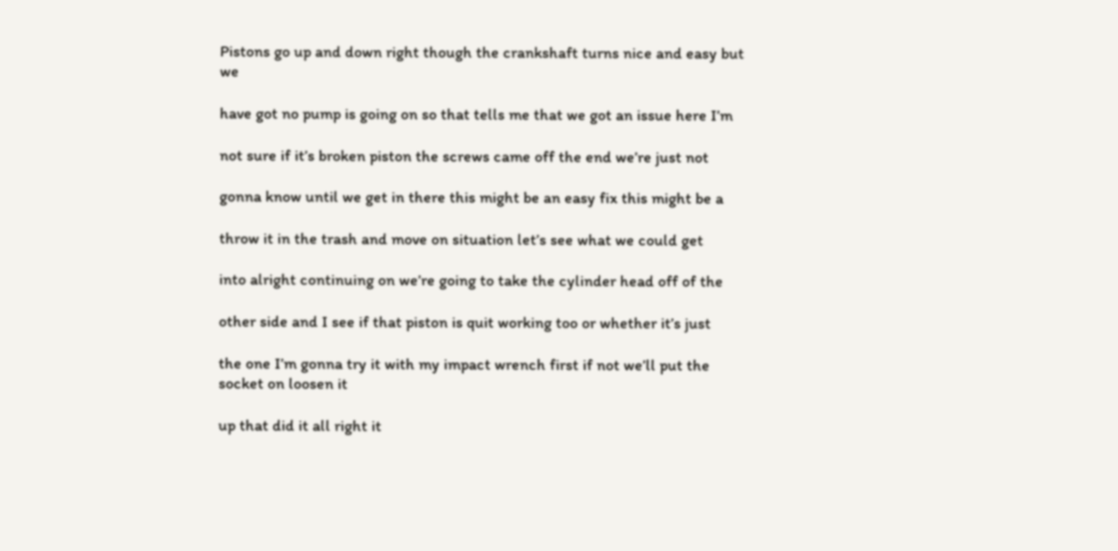Pistons go up and down right though the crankshaft turns nice and easy but we

have got no pump is going on so that tells me that we got an issue here I’m

not sure if it’s broken piston the screws came off the end we’re just not

gonna know until we get in there this might be an easy fix this might be a

throw it in the trash and move on situation let’s see what we could get

into alright continuing on we’re going to take the cylinder head off of the

other side and I see if that piston is quit working too or whether it’s just

the one I’m gonna try it with my impact wrench first if not we’ll put the socket on loosen it

up that did it all right it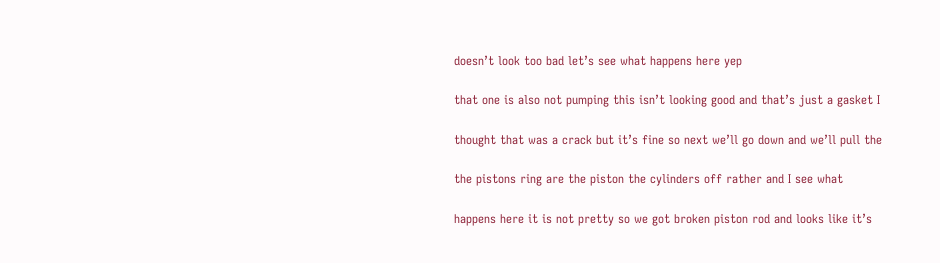doesn’t look too bad let’s see what happens here yep

that one is also not pumping this isn’t looking good and that’s just a gasket I

thought that was a crack but it’s fine so next we’ll go down and we’ll pull the

the pistons ring are the piston the cylinders off rather and I see what

happens here it is not pretty so we got broken piston rod and looks like it’s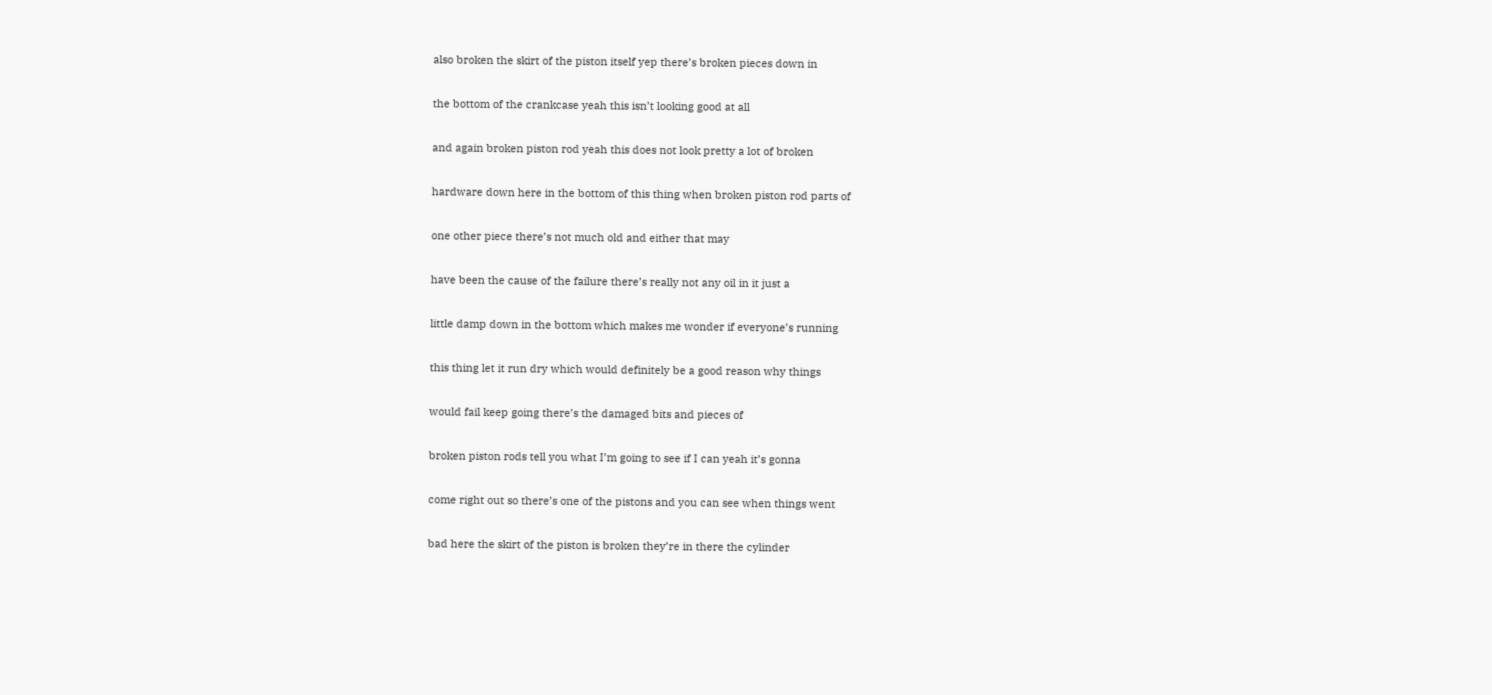also broken the skirt of the piston itself yep there’s broken pieces down in

the bottom of the crankcase yeah this isn’t looking good at all

and again broken piston rod yeah this does not look pretty a lot of broken

hardware down here in the bottom of this thing when broken piston rod parts of

one other piece there’s not much old and either that may

have been the cause of the failure there’s really not any oil in it just a

little damp down in the bottom which makes me wonder if everyone’s running

this thing let it run dry which would definitely be a good reason why things

would fail keep going there’s the damaged bits and pieces of

broken piston rods tell you what I’m going to see if I can yeah it’s gonna

come right out so there’s one of the pistons and you can see when things went

bad here the skirt of the piston is broken they’re in there the cylinder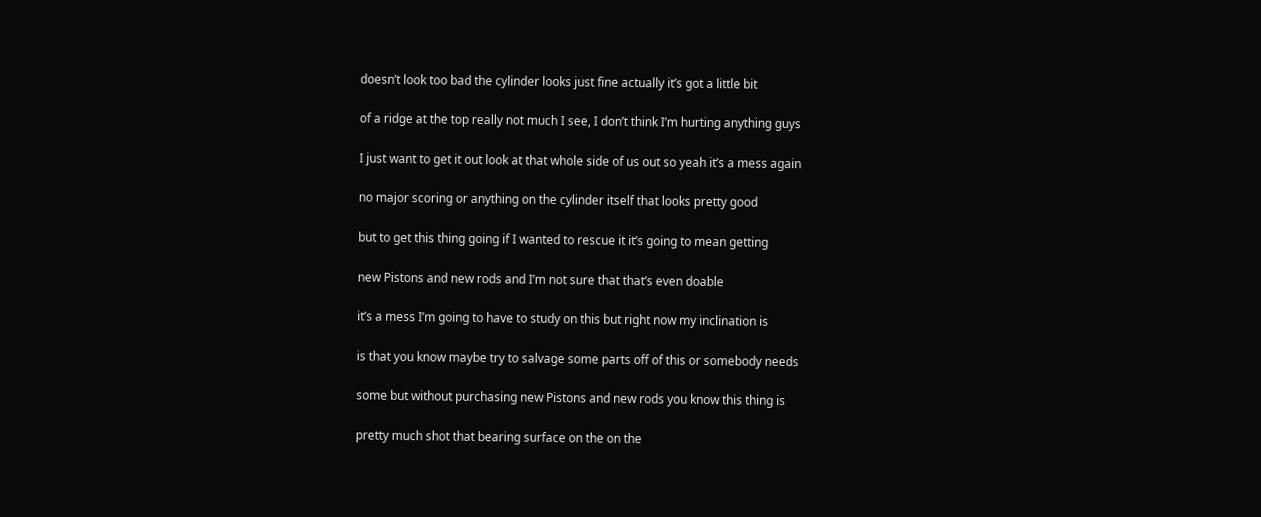doesn’t look too bad the cylinder looks just fine actually it’s got a little bit

of a ridge at the top really not much I see, I don’t think I’m hurting anything guys

I just want to get it out look at that whole side of us out so yeah it’s a mess again

no major scoring or anything on the cylinder itself that looks pretty good

but to get this thing going if I wanted to rescue it it’s going to mean getting

new Pistons and new rods and I’m not sure that that’s even doable

it’s a mess I’m going to have to study on this but right now my inclination is

is that you know maybe try to salvage some parts off of this or somebody needs

some but without purchasing new Pistons and new rods you know this thing is

pretty much shot that bearing surface on the on the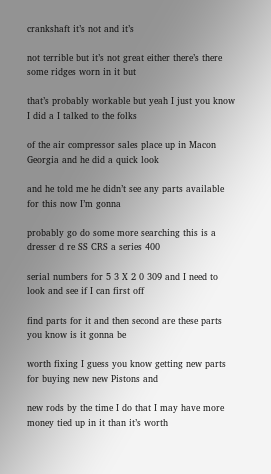crankshaft it’s not and it’s

not terrible but it’s not great either there’s there some ridges worn in it but

that’s probably workable but yeah I just you know I did a I talked to the folks

of the air compressor sales place up in Macon Georgia and he did a quick look

and he told me he didn’t see any parts available for this now I’m gonna

probably go do some more searching this is a dresser d re SS CRS a series 400

serial numbers for 5 3 X 2 0 309 and I need to look and see if I can first off

find parts for it and then second are these parts you know is it gonna be

worth fixing I guess you know getting new parts for buying new new Pistons and

new rods by the time I do that I may have more money tied up in it than it’s worth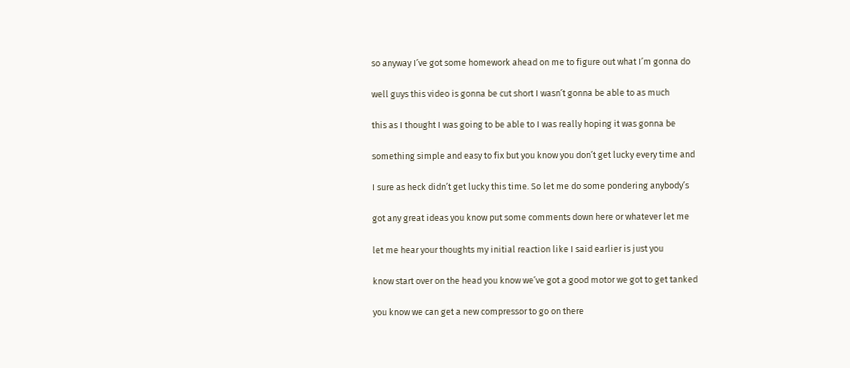so anyway I’ve got some homework ahead on me to figure out what I’m gonna do

well guys this video is gonna be cut short I wasn’t gonna be able to as much

this as I thought I was going to be able to I was really hoping it was gonna be

something simple and easy to fix but you know you don’t get lucky every time and

I sure as heck didn’t get lucky this time. So let me do some pondering anybody’s

got any great ideas you know put some comments down here or whatever let me

let me hear your thoughts my initial reaction like I said earlier is just you

know start over on the head you know we’ve got a good motor we got to get tanked

you know we can get a new compressor to go on there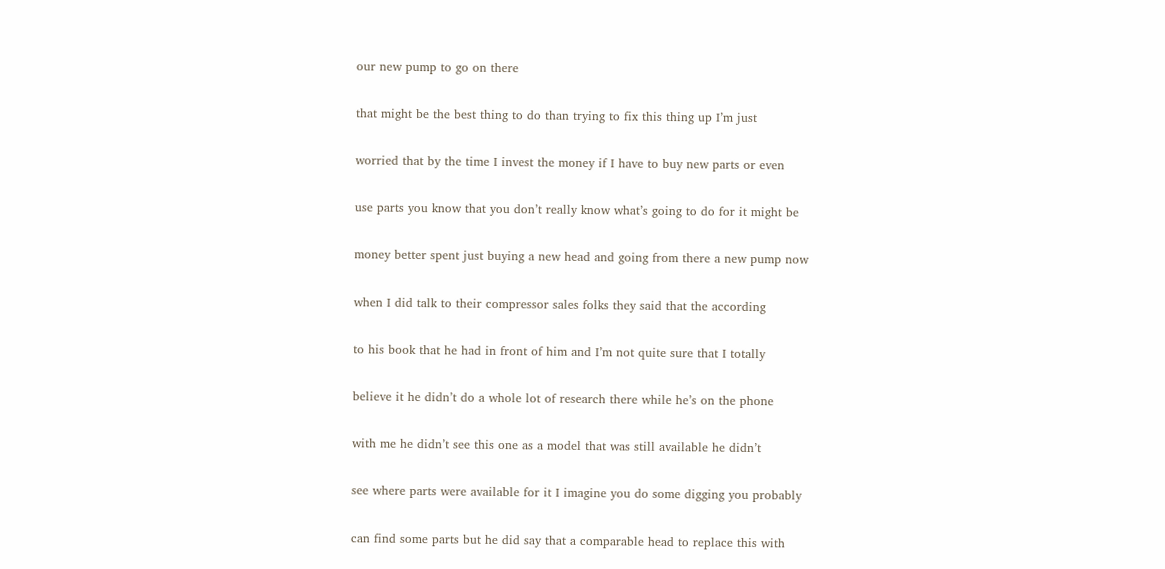our new pump to go on there

that might be the best thing to do than trying to fix this thing up I’m just

worried that by the time I invest the money if I have to buy new parts or even

use parts you know that you don’t really know what’s going to do for it might be

money better spent just buying a new head and going from there a new pump now

when I did talk to their compressor sales folks they said that the according

to his book that he had in front of him and I’m not quite sure that I totally

believe it he didn’t do a whole lot of research there while he’s on the phone

with me he didn’t see this one as a model that was still available he didn’t

see where parts were available for it I imagine you do some digging you probably

can find some parts but he did say that a comparable head to replace this with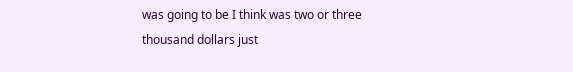was going to be I think was two or three thousand dollars just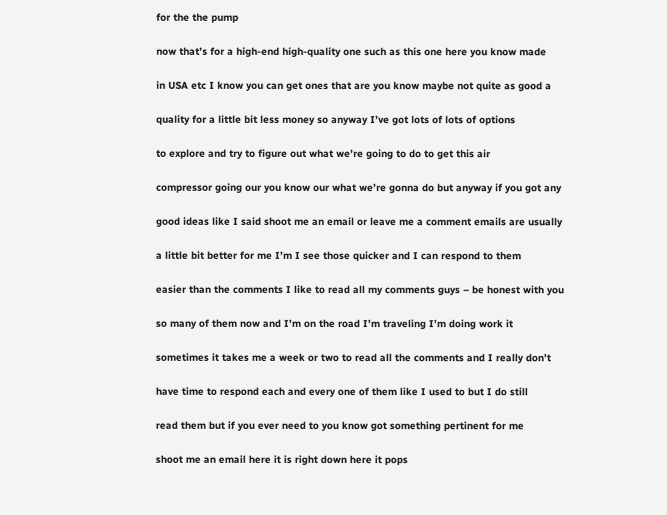for the the pump

now that’s for a high-end high-quality one such as this one here you know made

in USA etc I know you can get ones that are you know maybe not quite as good a

quality for a little bit less money so anyway I’ve got lots of lots of options

to explore and try to figure out what we’re going to do to get this air

compressor going our you know our what we’re gonna do but anyway if you got any

good ideas like I said shoot me an email or leave me a comment emails are usually

a little bit better for me I’m I see those quicker and I can respond to them

easier than the comments I like to read all my comments guys – be honest with you

so many of them now and I’m on the road I’m traveling I’m doing work it

sometimes it takes me a week or two to read all the comments and I really don’t

have time to respond each and every one of them like I used to but I do still

read them but if you ever need to you know got something pertinent for me

shoot me an email here it is right down here it pops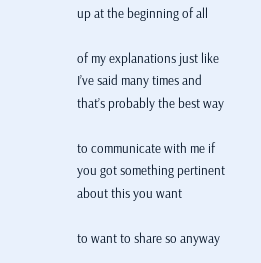up at the beginning of all

of my explanations just like I’ve said many times and that’s probably the best way

to communicate with me if you got something pertinent about this you want

to want to share so anyway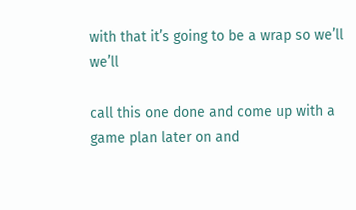with that it’s going to be a wrap so we’ll we’ll

call this one done and come up with a game plan later on and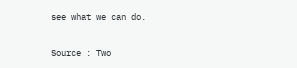see what we can do.

Source : Two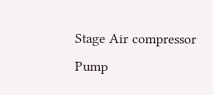Stage Air compressor Pump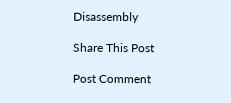Disassembly

Share This Post

Post Comment